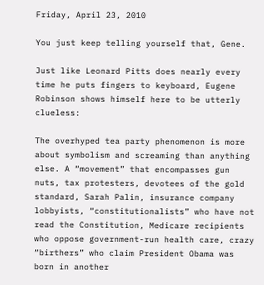Friday, April 23, 2010

You just keep telling yourself that, Gene.

Just like Leonard Pitts does nearly every time he puts fingers to keyboard, Eugene Robinson shows himself here to be utterly clueless:

The overhyped tea party phenomenon is more about symbolism and screaming than anything else. A “movement” that encompasses gun nuts, tax protesters, devotees of the gold standard, Sarah Palin, insurance company lobbyists, “constitutionalists” who have not read the Constitution, Medicare recipients who oppose government-run health care, crazy “birthers” who claim President Obama was born in another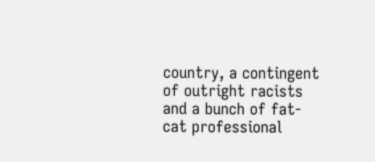country, a contingent of outright racists and a bunch of fat-cat professional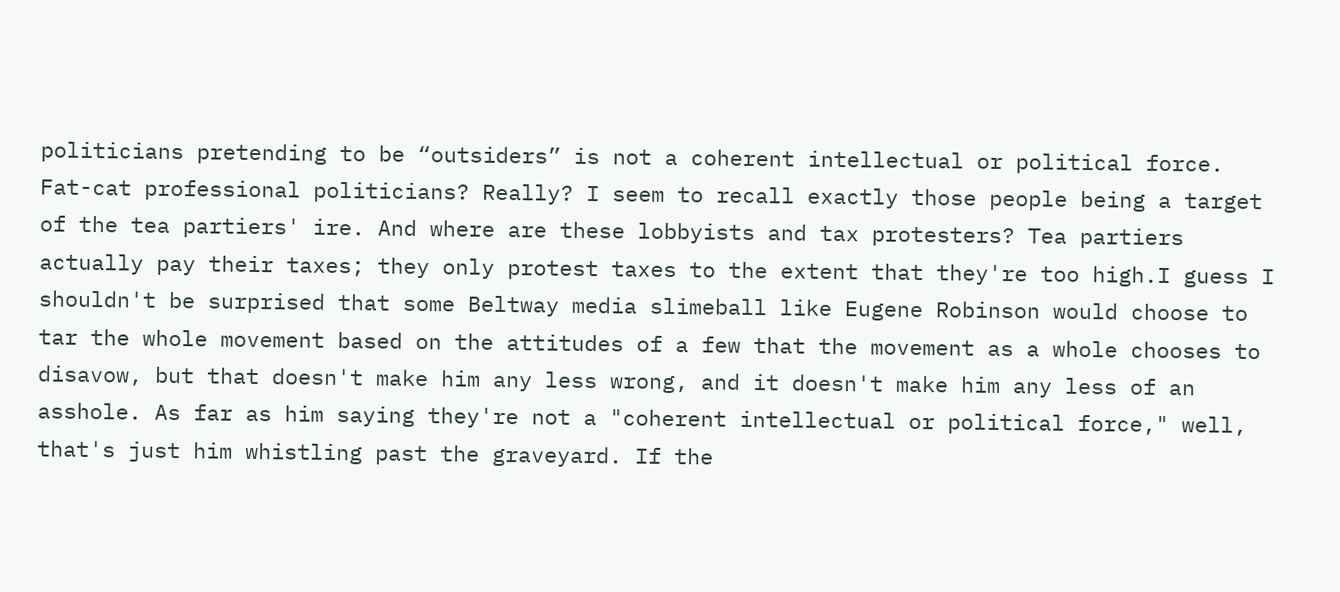politicians pretending to be “outsiders” is not a coherent intellectual or political force.
Fat-cat professional politicians? Really? I seem to recall exactly those people being a target of the tea partiers' ire. And where are these lobbyists and tax protesters? Tea partiers actually pay their taxes; they only protest taxes to the extent that they're too high.I guess I shouldn't be surprised that some Beltway media slimeball like Eugene Robinson would choose to tar the whole movement based on the attitudes of a few that the movement as a whole chooses to disavow, but that doesn't make him any less wrong, and it doesn't make him any less of an asshole. As far as him saying they're not a "coherent intellectual or political force," well, that's just him whistling past the graveyard. If the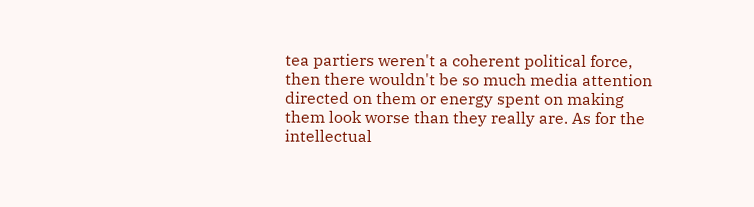tea partiers weren't a coherent political force, then there wouldn't be so much media attention directed on them or energy spent on making them look worse than they really are. As for the intellectual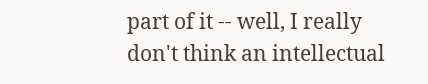part of it -- well, I really don't think an intellectual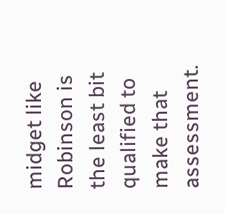midget like Robinson is the least bit qualified to make that assessment.